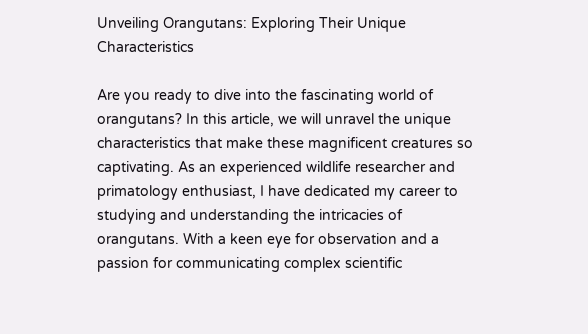Unveiling Orangutans: Exploring Their Unique Characteristics

Are you ready to dive into the fascinating world of orangutans? In this article, we will unravel the unique characteristics that make these magnificent creatures so captivating. As an experienced wildlife researcher and primatology enthusiast, I have dedicated my career to studying and understanding the intricacies of orangutans. With a keen eye for observation and a passion for communicating complex scientific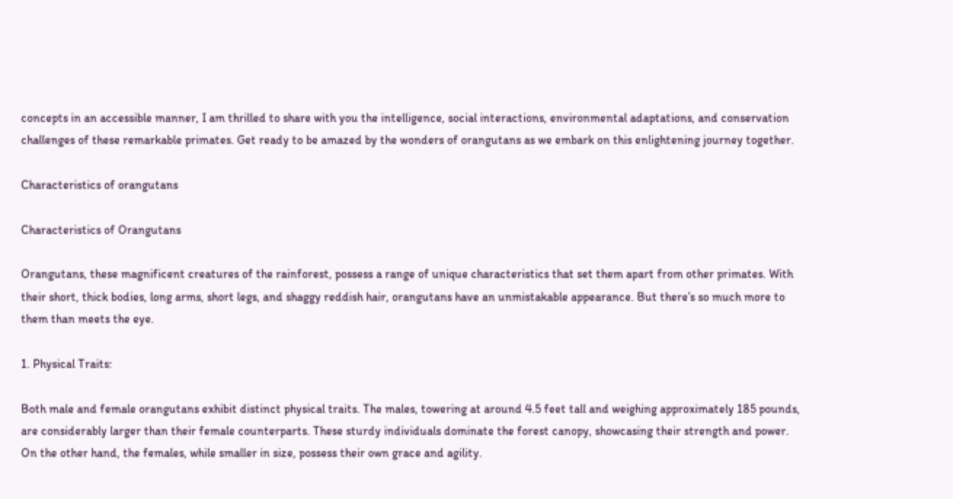concepts in an accessible manner, I am thrilled to share with you the intelligence, social interactions, environmental adaptations, and conservation challenges of these remarkable primates. Get ready to be amazed by the wonders of orangutans as we embark on this enlightening journey together.

Characteristics of orangutans

Characteristics of Orangutans

Orangutans, these magnificent creatures of the rainforest, possess a range of unique characteristics that set them apart from other primates. With their short, thick bodies, long arms, short legs, and shaggy reddish hair, orangutans have an unmistakable appearance. But there’s so much more to them than meets the eye.

1. Physical Traits:

Both male and female orangutans exhibit distinct physical traits. The males, towering at around 4.5 feet tall and weighing approximately 185 pounds, are considerably larger than their female counterparts. These sturdy individuals dominate the forest canopy, showcasing their strength and power. On the other hand, the females, while smaller in size, possess their own grace and agility.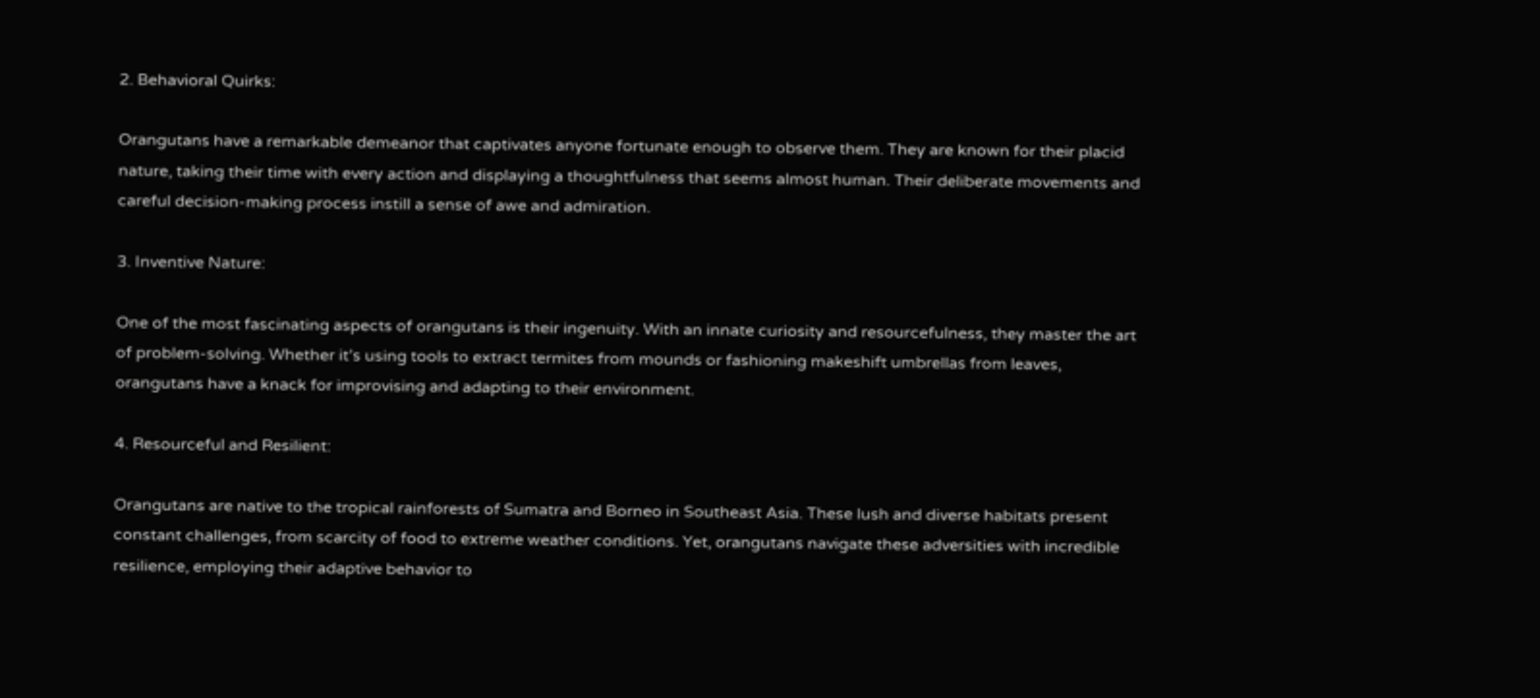2. Behavioral Quirks:

Orangutans have a remarkable demeanor that captivates anyone fortunate enough to observe them. They are known for their placid nature, taking their time with every action and displaying a thoughtfulness that seems almost human. Their deliberate movements and careful decision-making process instill a sense of awe and admiration.

3. Inventive Nature:

One of the most fascinating aspects of orangutans is their ingenuity. With an innate curiosity and resourcefulness, they master the art of problem-solving. Whether it’s using tools to extract termites from mounds or fashioning makeshift umbrellas from leaves, orangutans have a knack for improvising and adapting to their environment.

4. Resourceful and Resilient:

Orangutans are native to the tropical rainforests of Sumatra and Borneo in Southeast Asia. These lush and diverse habitats present constant challenges, from scarcity of food to extreme weather conditions. Yet, orangutans navigate these adversities with incredible resilience, employing their adaptive behavior to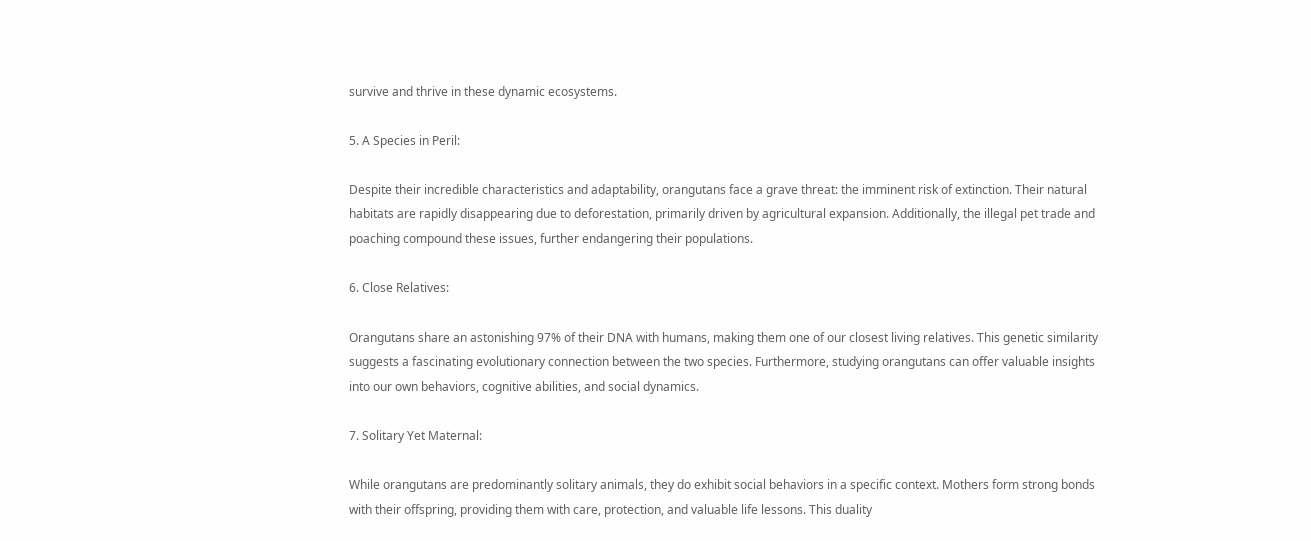survive and thrive in these dynamic ecosystems.

5. A Species in Peril:

Despite their incredible characteristics and adaptability, orangutans face a grave threat: the imminent risk of extinction. Their natural habitats are rapidly disappearing due to deforestation, primarily driven by agricultural expansion. Additionally, the illegal pet trade and poaching compound these issues, further endangering their populations.

6. Close Relatives:

Orangutans share an astonishing 97% of their DNA with humans, making them one of our closest living relatives. This genetic similarity suggests a fascinating evolutionary connection between the two species. Furthermore, studying orangutans can offer valuable insights into our own behaviors, cognitive abilities, and social dynamics.

7. Solitary Yet Maternal:

While orangutans are predominantly solitary animals, they do exhibit social behaviors in a specific context. Mothers form strong bonds with their offspring, providing them with care, protection, and valuable life lessons. This duality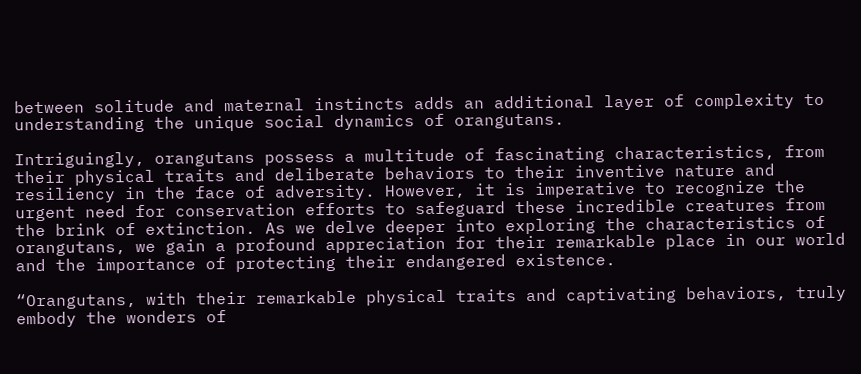between solitude and maternal instincts adds an additional layer of complexity to understanding the unique social dynamics of orangutans.

Intriguingly, orangutans possess a multitude of fascinating characteristics, from their physical traits and deliberate behaviors to their inventive nature and resiliency in the face of adversity. However, it is imperative to recognize the urgent need for conservation efforts to safeguard these incredible creatures from the brink of extinction. As we delve deeper into exploring the characteristics of orangutans, we gain a profound appreciation for their remarkable place in our world and the importance of protecting their endangered existence.

“Orangutans, with their remarkable physical traits and captivating behaviors, truly embody the wonders of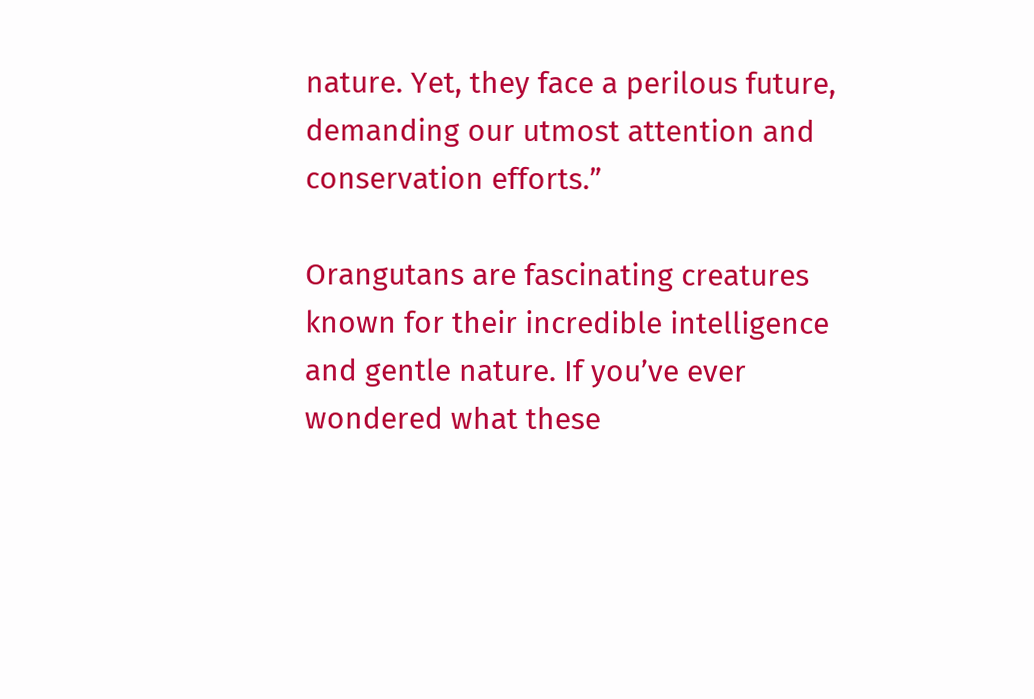nature. Yet, they face a perilous future, demanding our utmost attention and conservation efforts.”

Orangutans are fascinating creatures known for their incredible intelligence and gentle nature. If you’ve ever wondered what these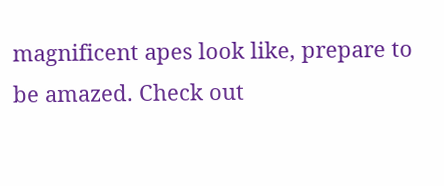magnificent apes look like, prepare to be amazed. Check out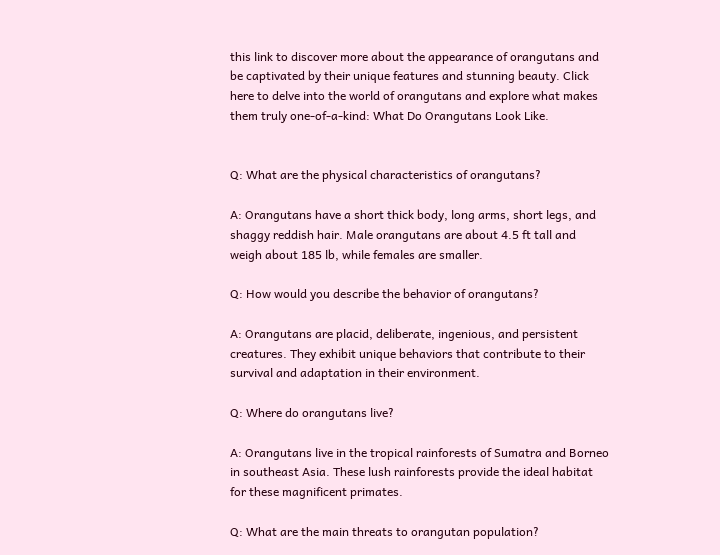this link to discover more about the appearance of orangutans and be captivated by their unique features and stunning beauty. Click here to delve into the world of orangutans and explore what makes them truly one-of-a-kind: What Do Orangutans Look Like.


Q: What are the physical characteristics of orangutans?

A: Orangutans have a short thick body, long arms, short legs, and shaggy reddish hair. Male orangutans are about 4.5 ft tall and weigh about 185 lb, while females are smaller.

Q: How would you describe the behavior of orangutans?

A: Orangutans are placid, deliberate, ingenious, and persistent creatures. They exhibit unique behaviors that contribute to their survival and adaptation in their environment.

Q: Where do orangutans live?

A: Orangutans live in the tropical rainforests of Sumatra and Borneo in southeast Asia. These lush rainforests provide the ideal habitat for these magnificent primates.

Q: What are the main threats to orangutan population?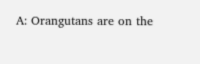A: Orangutans are on the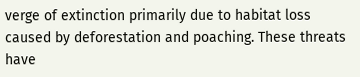verge of extinction primarily due to habitat loss caused by deforestation and poaching. These threats have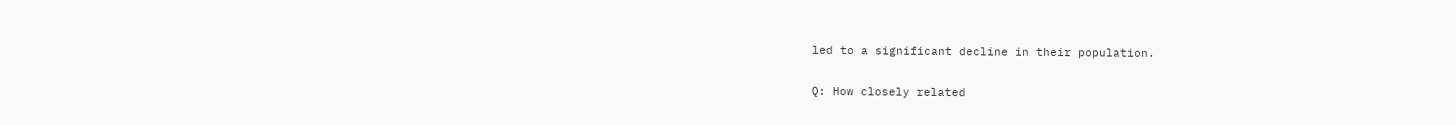led to a significant decline in their population.

Q: How closely related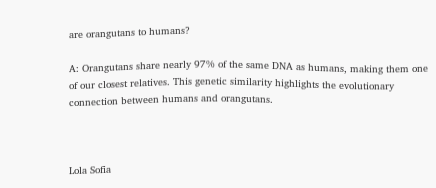are orangutans to humans?

A: Orangutans share nearly 97% of the same DNA as humans, making them one of our closest relatives. This genetic similarity highlights the evolutionary connection between humans and orangutans.



Lola Sofia